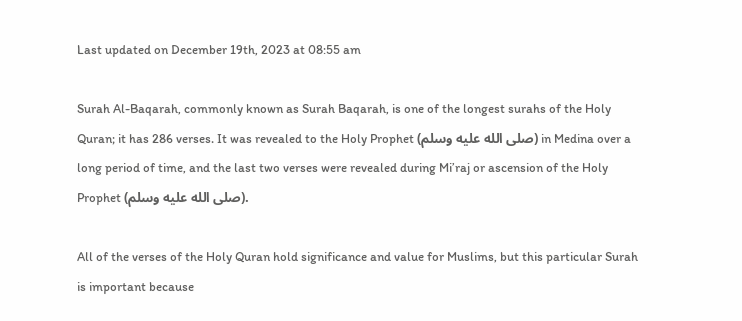Last updated on December 19th, 2023 at 08:55 am

Surah Al-Baqarah, commonly known as Surah Baqarah, is one of the longest surahs of the Holy Quran; it has 286 verses. It was revealed to the Holy Prophet (صلى الله عليه وسلم) in Medina over a long period of time, and the last two verses were revealed during Mi’raj or ascension of the Holy Prophet (صلى الله عليه وسلم).

All of the verses of the Holy Quran hold significance and value for Muslims, but this particular Surah is important because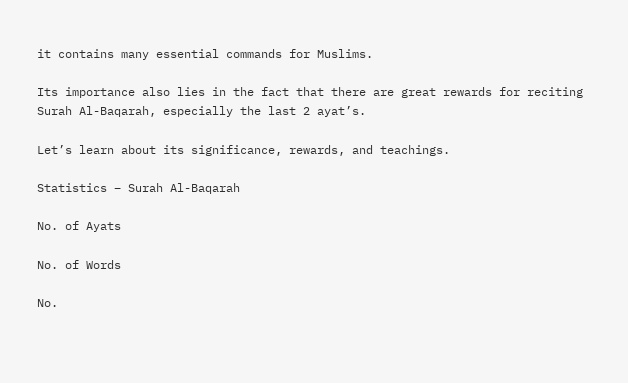it contains many essential commands for Muslims.

Its importance also lies in the fact that there are great rewards for reciting Surah Al-Baqarah, especially the last 2 ayat’s.

Let’s learn about its significance, rewards, and teachings.

Statistics – Surah Al-Baqarah

No. of Ayats

No. of Words

No.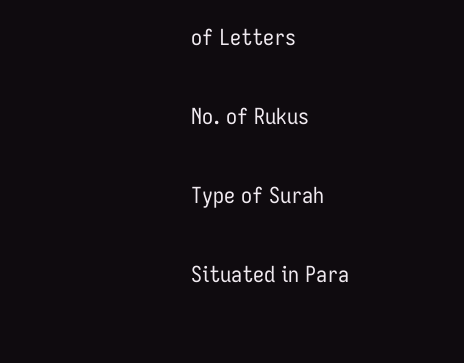of Letters

No. of Rukus

Type of Surah

Situated in Para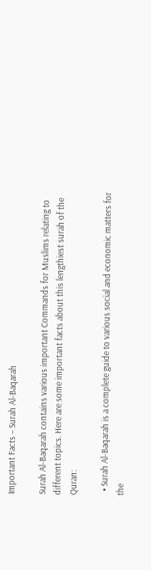Important Facts – Surah Al-Baqarah

Surah Al-Baqarah contains various important Commands for Muslims relating to different topics. Here are some important facts about this lengthiest surah of the Quran:

  • Surah Al-Baqarah is a complete guide to various social and economic matters for the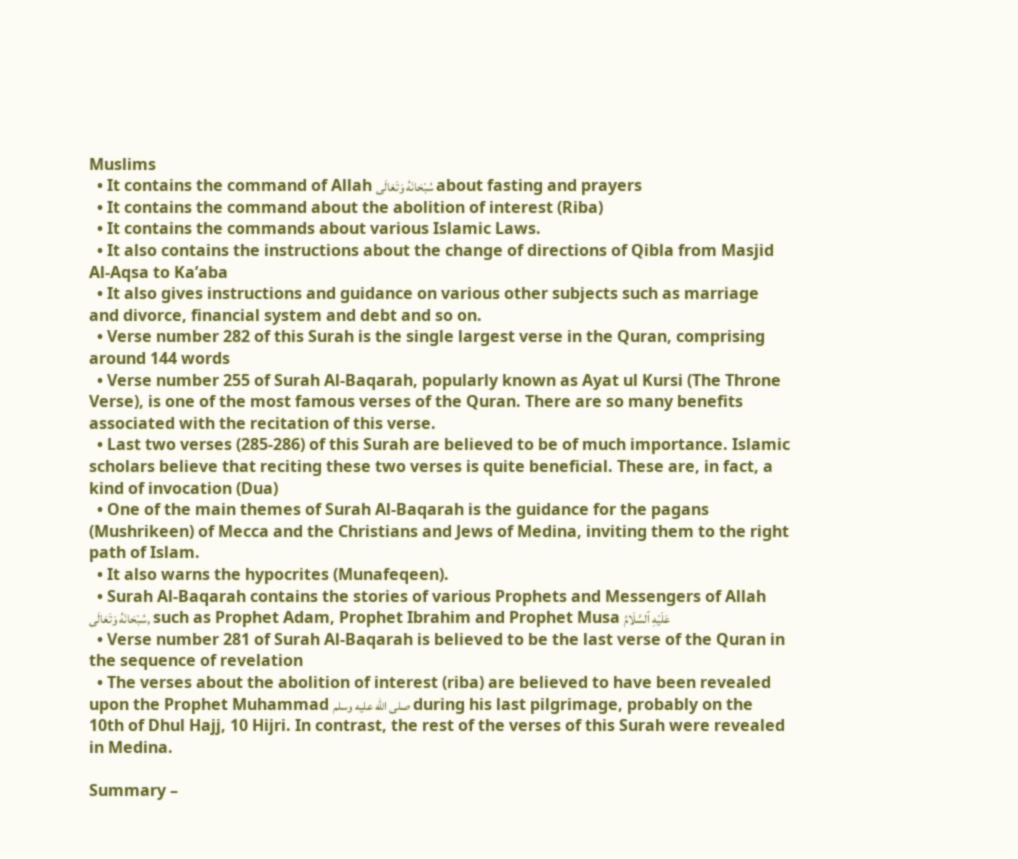Muslims
  • It contains the command of Allah سُبْحَانَهُ وَتَعَالَى about fasting and prayers
  • It contains the command about the abolition of interest (Riba)
  • It contains the commands about various Islamic Laws.
  • It also contains the instructions about the change of directions of Qibla from Masjid Al-Aqsa to Ka’aba
  • It also gives instructions and guidance on various other subjects such as marriage and divorce, financial system and debt and so on.
  • Verse number 282 of this Surah is the single largest verse in the Quran, comprising around 144 words
  • Verse number 255 of Surah Al-Baqarah, popularly known as Ayat ul Kursi (The Throne Verse), is one of the most famous verses of the Quran. There are so many benefits associated with the recitation of this verse.
  • Last two verses (285-286) of this Surah are believed to be of much importance. Islamic scholars believe that reciting these two verses is quite beneficial. These are, in fact, a kind of invocation (Dua)
  • One of the main themes of Surah Al-Baqarah is the guidance for the pagans (Mushrikeen) of Mecca and the Christians and Jews of Medina, inviting them to the right path of Islam.
  • It also warns the hypocrites (Munafeqeen).
  • Surah Al-Baqarah contains the stories of various Prophets and Messengers of Allah سُبْحَانَهُ وَتَعَالَى, such as Prophet Adam, Prophet Ibrahim and Prophet Musa عَلَيْهِ ٱلسَّلَامُ
  • Verse number 281 of Surah Al-Baqarah is believed to be the last verse of the Quran in the sequence of revelation
  • The verses about the abolition of interest (riba) are believed to have been revealed upon the Prophet Muhammad صلى الله عليه وسلم during his last pilgrimage, probably on the 10th of Dhul Hajj, 10 Hijri. In contrast, the rest of the verses of this Surah were revealed in Medina.

Summary –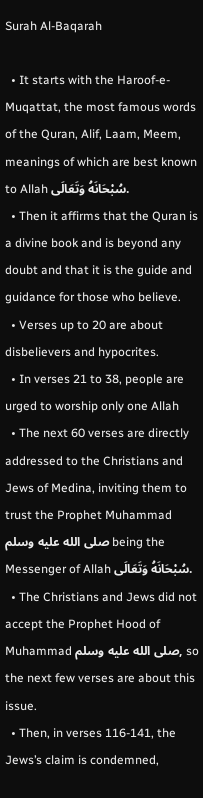Surah Al-Baqarah

  • It starts with the Haroof-e-Muqattat, the most famous words of the Quran, Alif, Laam, Meem, meanings of which are best known to Allah سُبْحَانَهُ وَتَعَالَى.
  • Then it affirms that the Quran is a divine book and is beyond any doubt and that it is the guide and guidance for those who believe.
  • Verses up to 20 are about disbelievers and hypocrites.
  • In verses 21 to 38, people are urged to worship only one Allah
  • The next 60 verses are directly addressed to the Christians and Jews of Medina, inviting them to trust the Prophet Muhammad صلى الله عليه وسلم being the Messenger of Allah سُبْحَانَهُ وَتَعَالَى.
  • The Christians and Jews did not accept the Prophet Hood of Muhammad صلى الله عليه وسلم, so the next few verses are about this issue.
  • Then, in verses 116-141, the Jews’s claim is condemned,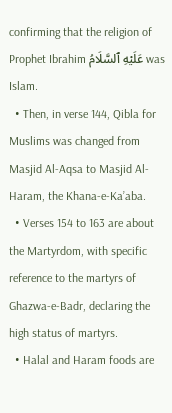confirming that the religion of Prophet Ibrahim عَلَيْهِ ٱلسَّلَامُ was Islam.
  • Then, in verse 144, Qibla for Muslims was changed from Masjid Al-Aqsa to Masjid Al-Haram, the Khana-e-Ka’aba.
  • Verses 154 to 163 are about the Martyrdom, with specific reference to the martyrs of Ghazwa-e-Badr, declaring the high status of martyrs.
  • Halal and Haram foods are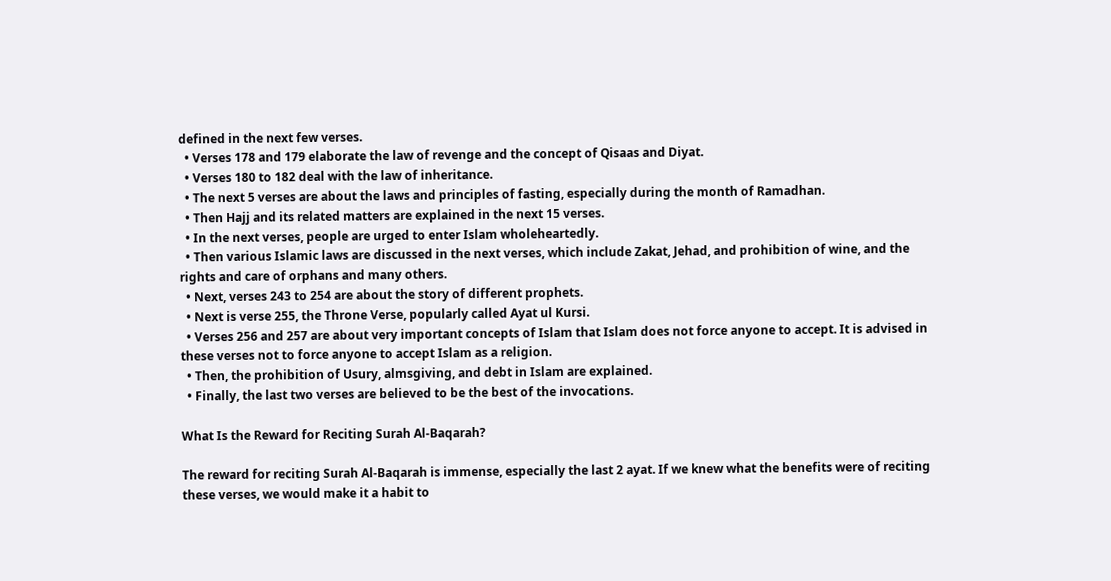defined in the next few verses.
  • Verses 178 and 179 elaborate the law of revenge and the concept of Qisaas and Diyat.
  • Verses 180 to 182 deal with the law of inheritance.
  • The next 5 verses are about the laws and principles of fasting, especially during the month of Ramadhan.
  • Then Hajj and its related matters are explained in the next 15 verses.
  • In the next verses, people are urged to enter Islam wholeheartedly.
  • Then various Islamic laws are discussed in the next verses, which include Zakat, Jehad, and prohibition of wine, and the rights and care of orphans and many others.
  • Next, verses 243 to 254 are about the story of different prophets.
  • Next is verse 255, the Throne Verse, popularly called Ayat ul Kursi.
  • Verses 256 and 257 are about very important concepts of Islam that Islam does not force anyone to accept. It is advised in these verses not to force anyone to accept Islam as a religion.
  • Then, the prohibition of Usury, almsgiving, and debt in Islam are explained.
  • Finally, the last two verses are believed to be the best of the invocations.

What Is the Reward for Reciting Surah Al-Baqarah?

The reward for reciting Surah Al-Baqarah is immense, especially the last 2 ayat. If we knew what the benefits were of reciting these verses, we would make it a habit to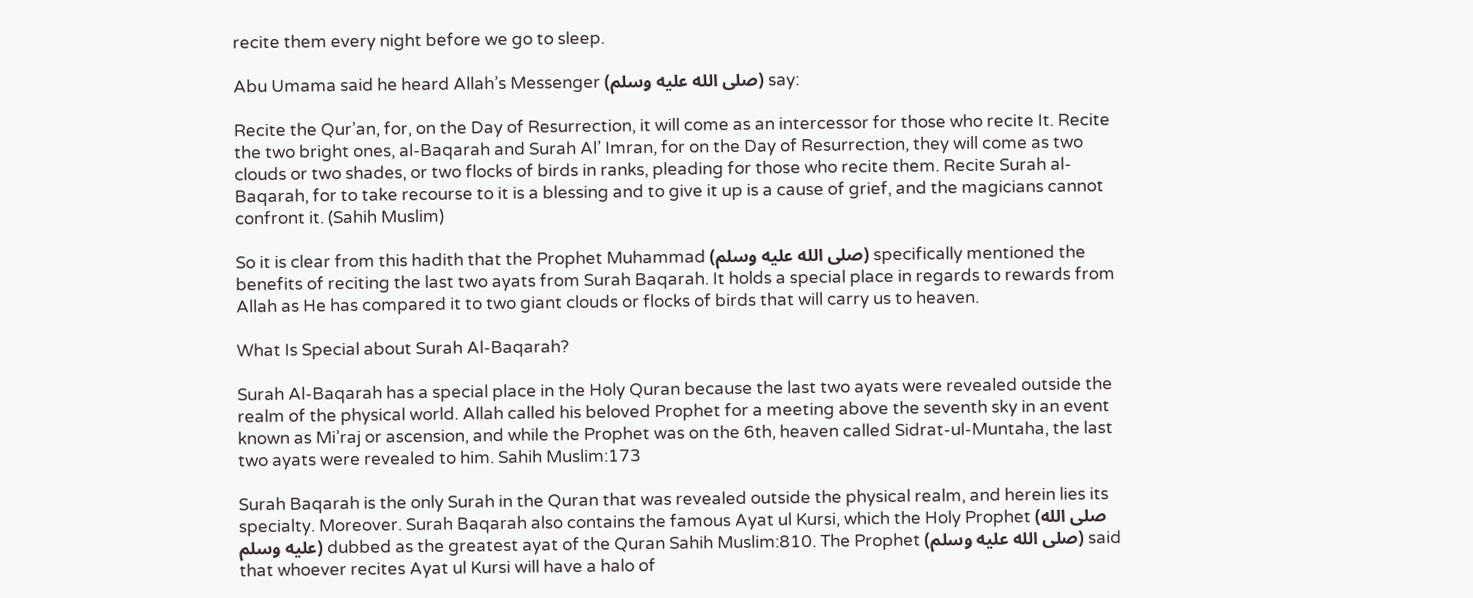recite them every night before we go to sleep.

Abu Umama said he heard Allah’s Messenger (صلى الله عليه وسلم) say:

Recite the Qur’an, for, on the Day of Resurrection, it will come as an intercessor for those who recite It. Recite the two bright ones, al-Baqarah and Surah Al’ Imran, for on the Day of Resurrection, they will come as two clouds or two shades, or two flocks of birds in ranks, pleading for those who recite them. Recite Surah al-Baqarah, for to take recourse to it is a blessing and to give it up is a cause of grief, and the magicians cannot confront it. (Sahih Muslim)

So it is clear from this hadith that the Prophet Muhammad (صلى الله عليه وسلم) specifically mentioned the benefits of reciting the last two ayats from Surah Baqarah. It holds a special place in regards to rewards from Allah as He has compared it to two giant clouds or flocks of birds that will carry us to heaven.

What Is Special about Surah Al-Baqarah?

Surah Al-Baqarah has a special place in the Holy Quran because the last two ayats were revealed outside the realm of the physical world. Allah called his beloved Prophet for a meeting above the seventh sky in an event known as Mi’raj or ascension, and while the Prophet was on the 6th, heaven called Sidrat-ul-Muntaha, the last two ayats were revealed to him. Sahih Muslim:173

Surah Baqarah is the only Surah in the Quran that was revealed outside the physical realm, and herein lies its specialty. Moreover. Surah Baqarah also contains the famous Ayat ul Kursi, which the Holy Prophet (صلى الله عليه وسلم) dubbed as the greatest ayat of the Quran Sahih Muslim:810. The Prophet (صلى الله عليه وسلم) said that whoever recites Ayat ul Kursi will have a halo of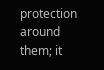protection around them; it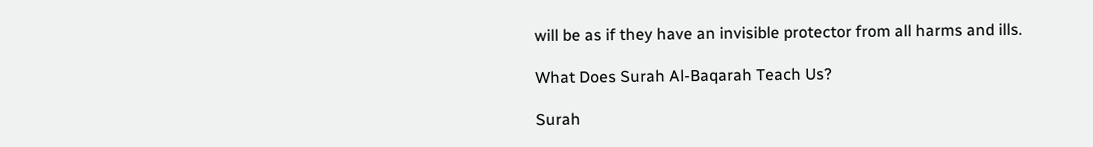will be as if they have an invisible protector from all harms and ills.

What Does Surah Al-Baqarah Teach Us?

Surah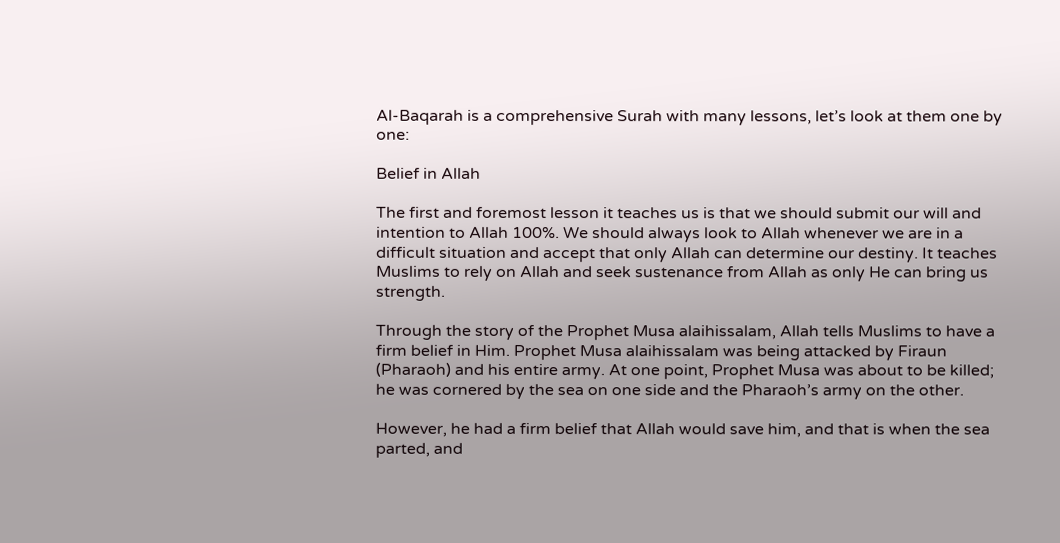Al-Baqarah is a comprehensive Surah with many lessons, let’s look at them one by one:

Belief in Allah

The first and foremost lesson it teaches us is that we should submit our will and intention to Allah 100%. We should always look to Allah whenever we are in a difficult situation and accept that only Allah can determine our destiny. It teaches Muslims to rely on Allah and seek sustenance from Allah as only He can bring us strength.

Through the story of the Prophet Musa alaihissalam, Allah tells Muslims to have a firm belief in Him. Prophet Musa alaihissalam was being attacked by Firaun (Pharaoh) and his entire army. At one point, Prophet Musa was about to be killed; he was cornered by the sea on one side and the Pharaoh’s army on the other.

However, he had a firm belief that Allah would save him, and that is when the sea parted, and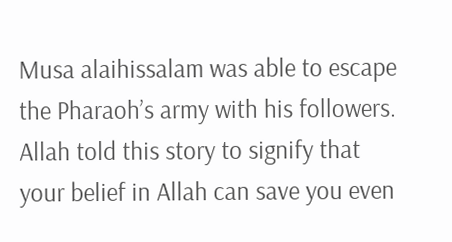Musa alaihissalam was able to escape the Pharaoh’s army with his followers. Allah told this story to signify that your belief in Allah can save you even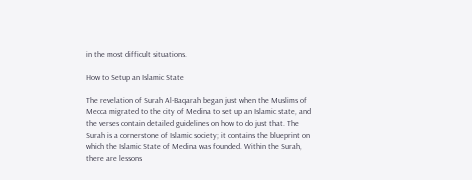in the most difficult situations.

How to Setup an Islamic State

The revelation of Surah Al-Baqarah began just when the Muslims of Mecca migrated to the city of Medina to set up an Islamic state, and the verses contain detailed guidelines on how to do just that. The Surah is a cornerstone of Islamic society; it contains the blueprint on which the Islamic State of Medina was founded. Within the Surah, there are lessons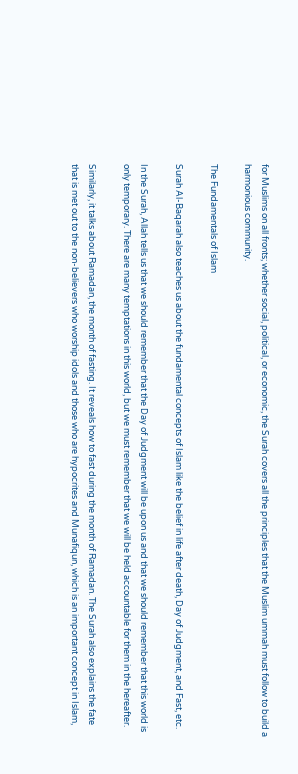for Muslims on all fronts; whether social, political, or economic, the Surah covers all the principles that the Muslim ummah must follow to build a harmonious community.

The Fundamentals of Islam

Surah Al-Baqarah also teaches us about the fundamental concepts of Islam like the belief in life after death, Day of Judgment, and Fast, etc.

In the Surah, Allah tells us that we should remember that the Day of Judgment will be upon us and that we should remember that this world is only temporary. There are many temptations in this world, but we must remember that we will be held accountable for them in the hereafter.

Similarly, it talks about Ramadan, the month of fasting. It reveals how to fast during the month of Ramadan. The Surah also explains the fate that is met out to the non-believers who worship idols and those who are hypocrites and Munafiqun, which is an important concept in Islam,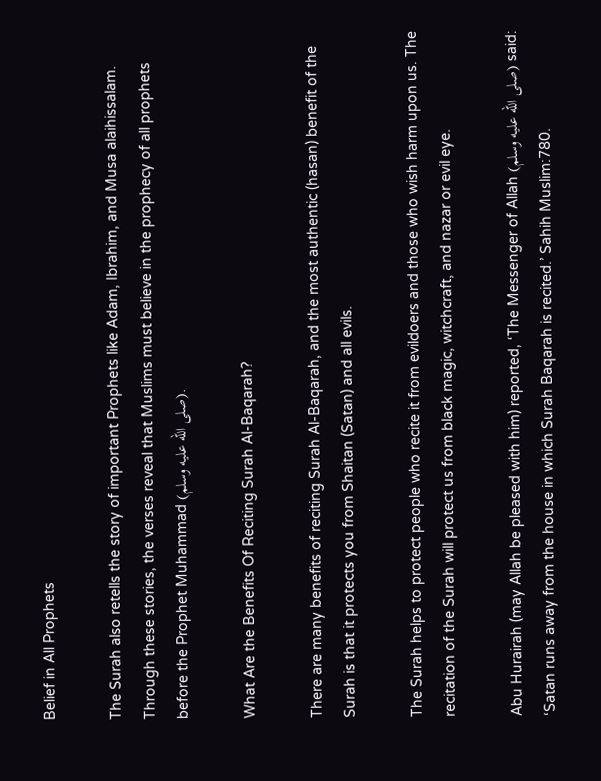Belief in All Prophets

The Surah also retells the story of important Prophets like Adam, Ibrahim, and Musa alaihissalam. Through these stories, the verses reveal that Muslims must believe in the prophecy of all prophets before the Prophet Muhammad (صلى الله عليه وسلم).

What Are the Benefits Of Reciting Surah Al-Baqarah?

There are many benefits of reciting Surah Al-Baqarah, and the most authentic (hasan) benefit of the Surah is that it protects you from Shaitan (Satan) and all evils.

The Surah helps to protect people who recite it from evildoers and those who wish harm upon us. The recitation of the Surah will protect us from black magic, witchcraft, and nazar or evil eye.

Abu Hurairah (may Allah be pleased with him) reported, ‘The Messenger of Allah (صلى الله عليه وسلم) said: ‘Satan runs away from the house in which Surah Baqarah is recited.’ Sahih Muslim:780.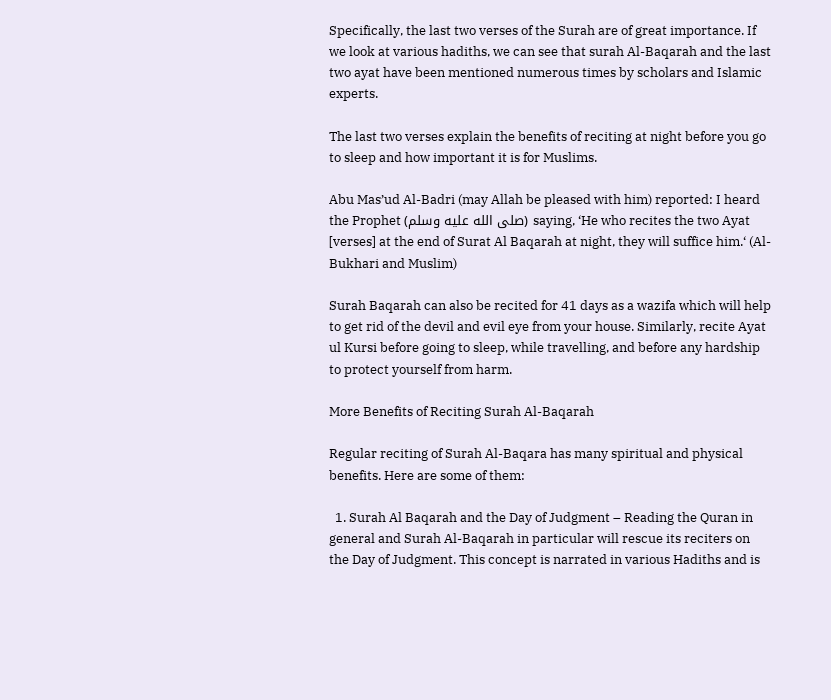Specifically, the last two verses of the Surah are of great importance. If we look at various hadiths, we can see that surah Al-Baqarah and the last two ayat have been mentioned numerous times by scholars and Islamic experts.

The last two verses explain the benefits of reciting at night before you go to sleep and how important it is for Muslims.

Abu Mas’ud Al-Badri (may Allah be pleased with him) reported: I heard the Prophet (صلى الله عليه وسلم) saying, ‘He who recites the two Ayat [verses] at the end of Surat Al Baqarah at night, they will suffice him.‘ (Al- Bukhari and Muslim)

Surah Baqarah can also be recited for 41 days as a wazifa which will help to get rid of the devil and evil eye from your house. Similarly, recite Ayat ul Kursi before going to sleep, while travelling, and before any hardship to protect yourself from harm.

More Benefits of Reciting Surah Al-Baqarah

Regular reciting of Surah Al-Baqara has many spiritual and physical benefits. Here are some of them:

  1. Surah Al Baqarah and the Day of Judgment – Reading the Quran in general and Surah Al-Baqarah in particular will rescue its reciters on the Day of Judgment. This concept is narrated in various Hadiths and is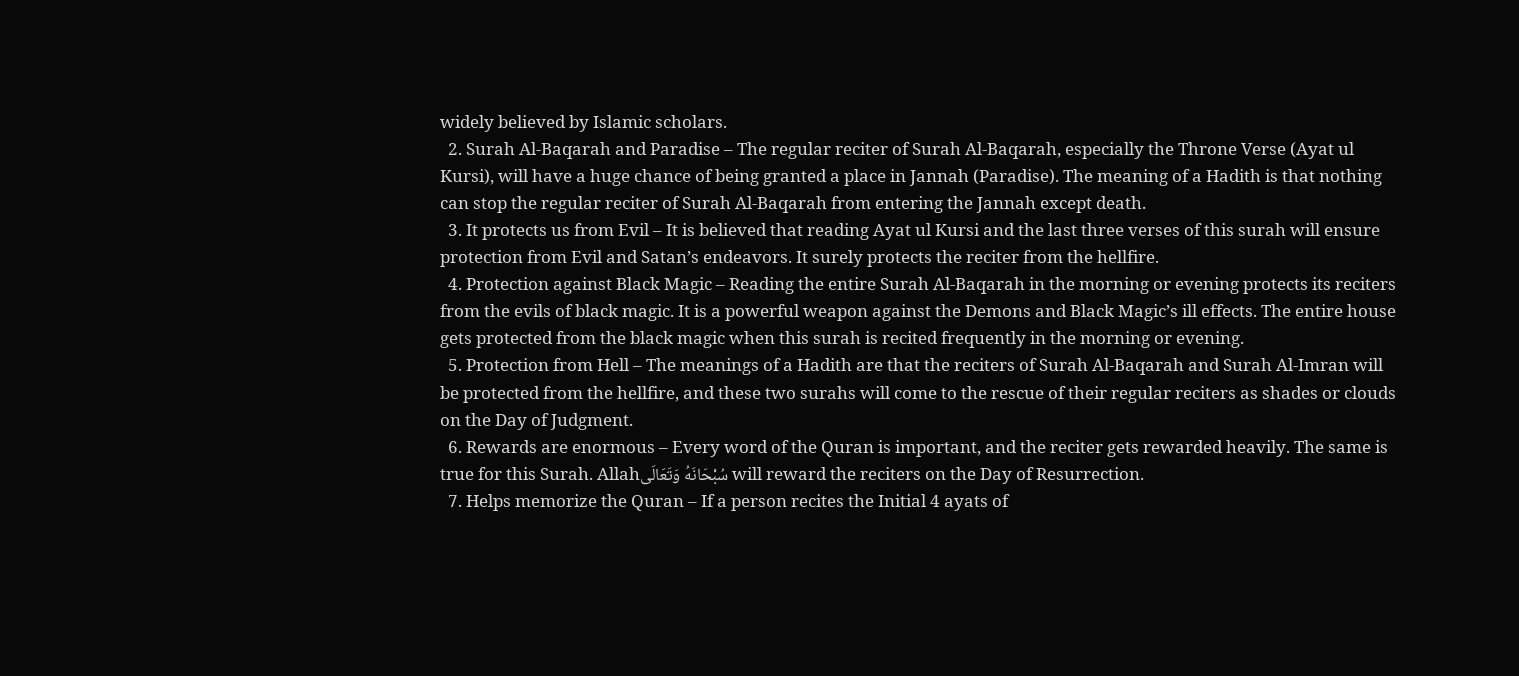widely believed by Islamic scholars.
  2. Surah Al-Baqarah and Paradise – The regular reciter of Surah Al-Baqarah, especially the Throne Verse (Ayat ul Kursi), will have a huge chance of being granted a place in Jannah (Paradise). The meaning of a Hadith is that nothing can stop the regular reciter of Surah Al-Baqarah from entering the Jannah except death.
  3. It protects us from Evil – It is believed that reading Ayat ul Kursi and the last three verses of this surah will ensure protection from Evil and Satan’s endeavors. It surely protects the reciter from the hellfire.
  4. Protection against Black Magic – Reading the entire Surah Al-Baqarah in the morning or evening protects its reciters from the evils of black magic. It is a powerful weapon against the Demons and Black Magic’s ill effects. The entire house gets protected from the black magic when this surah is recited frequently in the morning or evening.
  5. Protection from Hell – The meanings of a Hadith are that the reciters of Surah Al-Baqarah and Surah Al-Imran will be protected from the hellfire, and these two surahs will come to the rescue of their regular reciters as shades or clouds on the Day of Judgment.
  6. Rewards are enormous – Every word of the Quran is important, and the reciter gets rewarded heavily. The same is true for this Surah. Allahسُبْحَانَهُ وَتَعَالَى will reward the reciters on the Day of Resurrection.
  7. Helps memorize the Quran – If a person recites the Initial 4 ayats of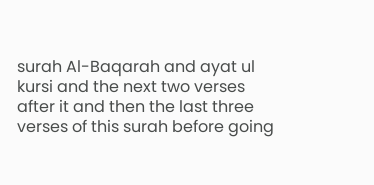surah Al-Baqarah and ayat ul kursi and the next two verses after it and then the last three verses of this surah before going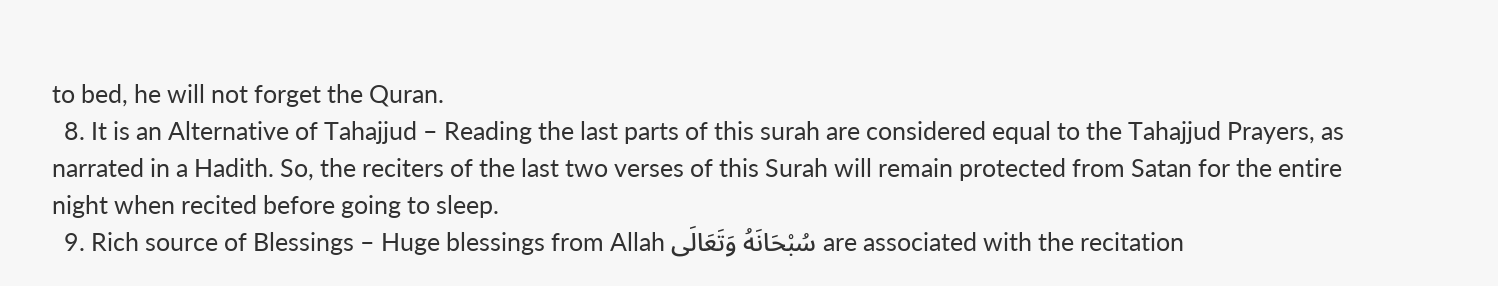to bed, he will not forget the Quran.
  8. It is an Alternative of Tahajjud – Reading the last parts of this surah are considered equal to the Tahajjud Prayers, as narrated in a Hadith. So, the reciters of the last two verses of this Surah will remain protected from Satan for the entire night when recited before going to sleep.
  9. Rich source of Blessings – Huge blessings from Allah سُبْحَانَهُ وَتَعَالَى are associated with the recitation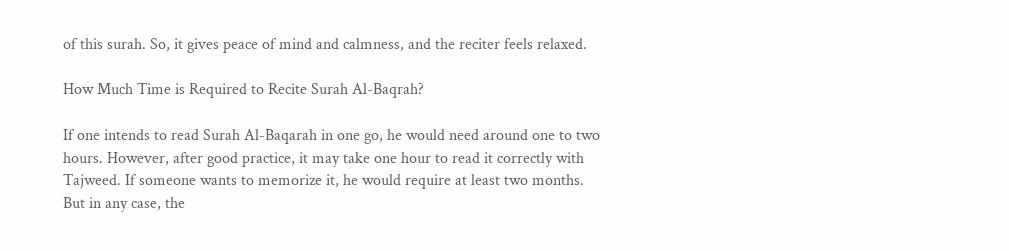of this surah. So, it gives peace of mind and calmness, and the reciter feels relaxed.

How Much Time is Required to Recite Surah Al-Baqrah?

If one intends to read Surah Al-Baqarah in one go, he would need around one to two hours. However, after good practice, it may take one hour to read it correctly with Tajweed. If someone wants to memorize it, he would require at least two months. But in any case, the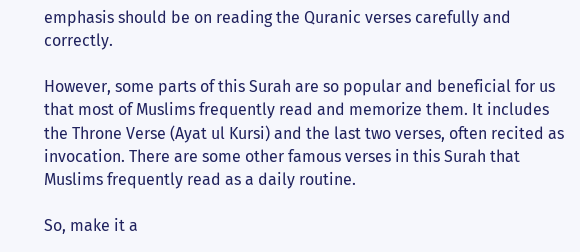emphasis should be on reading the Quranic verses carefully and correctly.

However, some parts of this Surah are so popular and beneficial for us that most of Muslims frequently read and memorize them. It includes the Throne Verse (Ayat ul Kursi) and the last two verses, often recited as invocation. There are some other famous verses in this Surah that Muslims frequently read as a daily routine.

So, make it a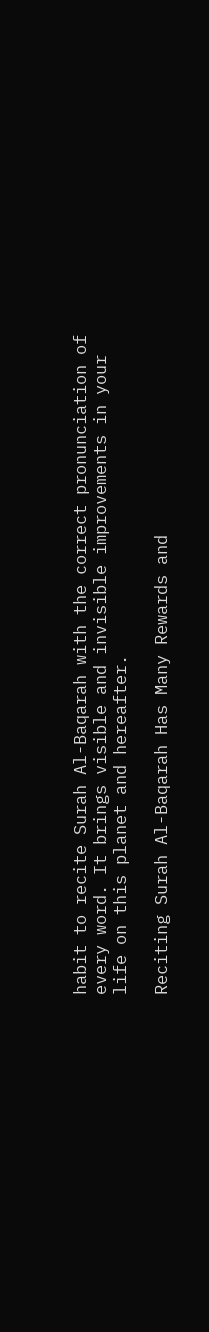habit to recite Surah Al-Baqarah with the correct pronunciation of every word. It brings visible and invisible improvements in your life on this planet and hereafter.

Reciting Surah Al-Baqarah Has Many Rewards and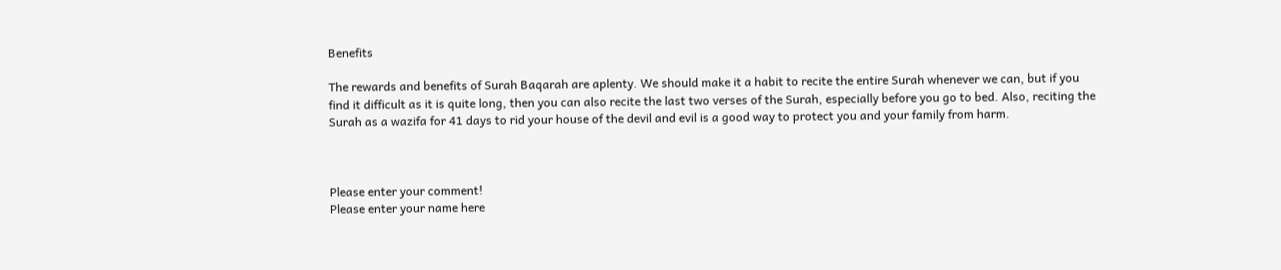Benefits

The rewards and benefits of Surah Baqarah are aplenty. We should make it a habit to recite the entire Surah whenever we can, but if you find it difficult as it is quite long, then you can also recite the last two verses of the Surah, especially before you go to bed. Also, reciting the Surah as a wazifa for 41 days to rid your house of the devil and evil is a good way to protect you and your family from harm.



Please enter your comment!
Please enter your name here